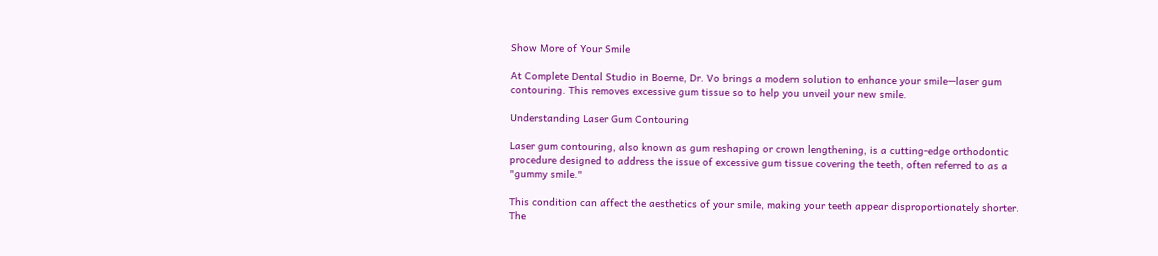Show More of Your Smile

At Complete Dental Studio in Boerne, Dr. Vo brings a modern solution to enhance your smile—laser gum contouring. This removes excessive gum tissue so to help you unveil your new smile.

Understanding Laser Gum Contouring

Laser gum contouring, also known as gum reshaping or crown lengthening, is a cutting-edge orthodontic procedure designed to address the issue of excessive gum tissue covering the teeth, often referred to as a "gummy smile."

This condition can affect the aesthetics of your smile, making your teeth appear disproportionately shorter. The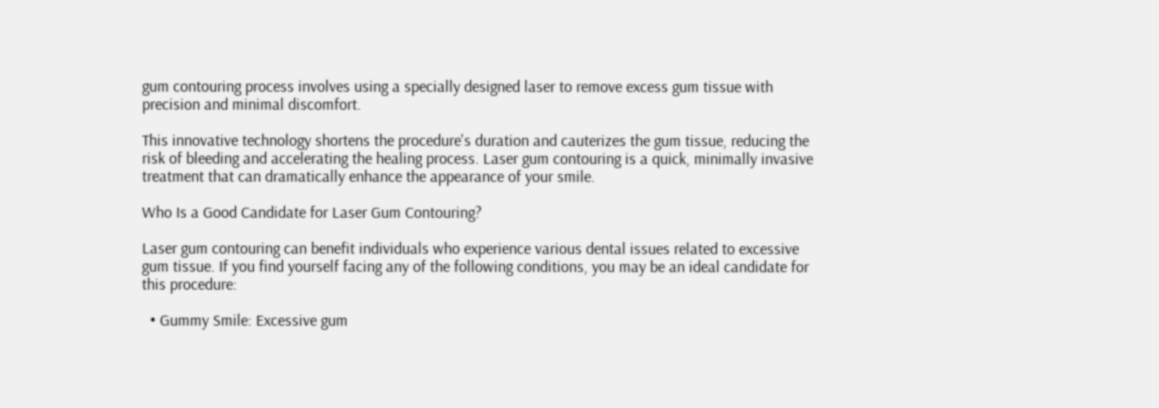gum contouring process involves using a specially designed laser to remove excess gum tissue with precision and minimal discomfort.

This innovative technology shortens the procedure's duration and cauterizes the gum tissue, reducing the risk of bleeding and accelerating the healing process. Laser gum contouring is a quick, minimally invasive treatment that can dramatically enhance the appearance of your smile.

Who Is a Good Candidate for Laser Gum Contouring?

Laser gum contouring can benefit individuals who experience various dental issues related to excessive gum tissue. If you find yourself facing any of the following conditions, you may be an ideal candidate for this procedure:

  • Gummy Smile: Excessive gum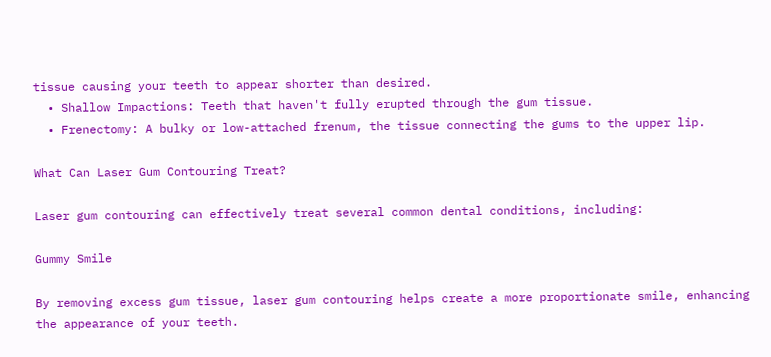tissue causing your teeth to appear shorter than desired.
  • Shallow Impactions: Teeth that haven't fully erupted through the gum tissue.
  • Frenectomy: A bulky or low-attached frenum, the tissue connecting the gums to the upper lip.

What Can Laser Gum Contouring Treat?

Laser gum contouring can effectively treat several common dental conditions, including:

Gummy Smile

By removing excess gum tissue, laser gum contouring helps create a more proportionate smile, enhancing the appearance of your teeth.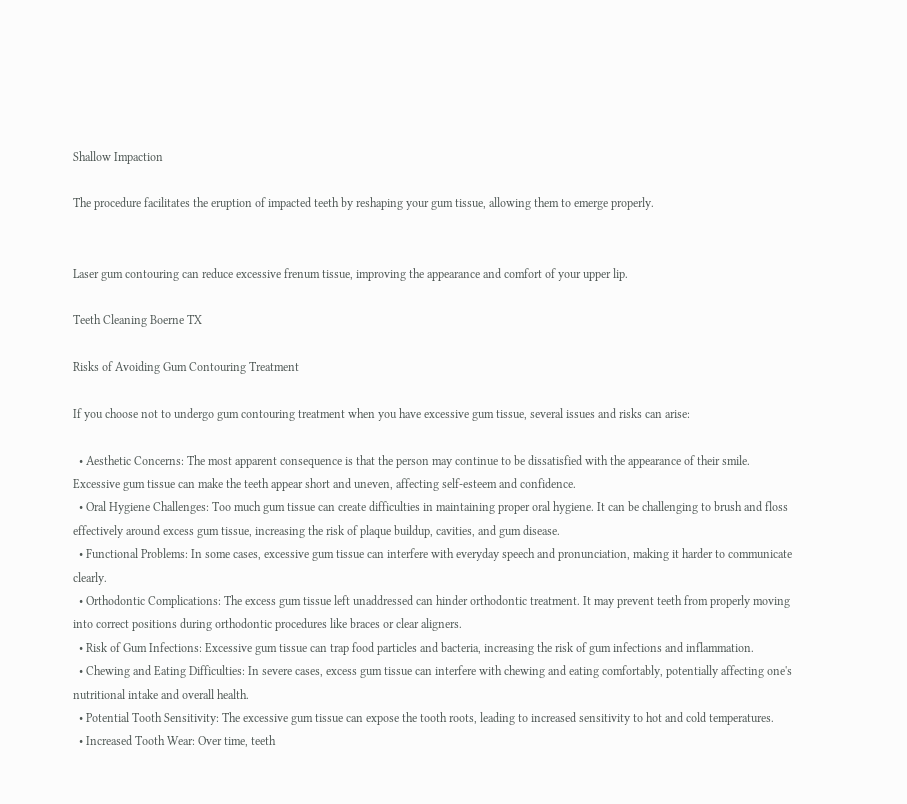Shallow Impaction

The procedure facilitates the eruption of impacted teeth by reshaping your gum tissue, allowing them to emerge properly.


Laser gum contouring can reduce excessive frenum tissue, improving the appearance and comfort of your upper lip.

Teeth Cleaning Boerne TX

Risks of Avoiding Gum Contouring Treatment

If you choose not to undergo gum contouring treatment when you have excessive gum tissue, several issues and risks can arise:

  • Aesthetic Concerns: The most apparent consequence is that the person may continue to be dissatisfied with the appearance of their smile. Excessive gum tissue can make the teeth appear short and uneven, affecting self-esteem and confidence.
  • Oral Hygiene Challenges: Too much gum tissue can create difficulties in maintaining proper oral hygiene. It can be challenging to brush and floss effectively around excess gum tissue, increasing the risk of plaque buildup, cavities, and gum disease.
  • Functional Problems: In some cases, excessive gum tissue can interfere with everyday speech and pronunciation, making it harder to communicate clearly.
  • Orthodontic Complications: The excess gum tissue left unaddressed can hinder orthodontic treatment. It may prevent teeth from properly moving into correct positions during orthodontic procedures like braces or clear aligners.
  • Risk of Gum Infections: Excessive gum tissue can trap food particles and bacteria, increasing the risk of gum infections and inflammation.
  • Chewing and Eating Difficulties: In severe cases, excess gum tissue can interfere with chewing and eating comfortably, potentially affecting one's nutritional intake and overall health.
  • Potential Tooth Sensitivity: The excessive gum tissue can expose the tooth roots, leading to increased sensitivity to hot and cold temperatures.
  • Increased Tooth Wear: Over time, teeth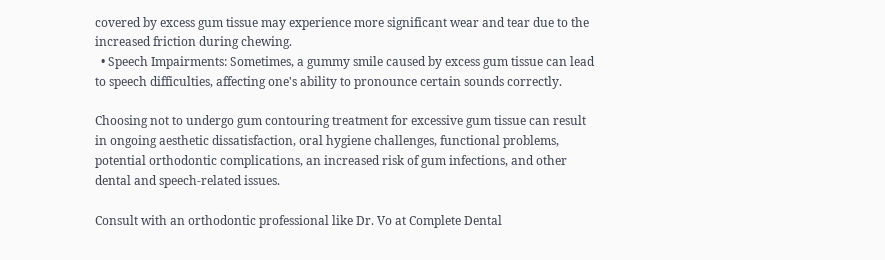covered by excess gum tissue may experience more significant wear and tear due to the increased friction during chewing.
  • Speech Impairments: Sometimes, a gummy smile caused by excess gum tissue can lead to speech difficulties, affecting one's ability to pronounce certain sounds correctly.

Choosing not to undergo gum contouring treatment for excessive gum tissue can result in ongoing aesthetic dissatisfaction, oral hygiene challenges, functional problems, potential orthodontic complications, an increased risk of gum infections, and other dental and speech-related issues.

Consult with an orthodontic professional like Dr. Vo at Complete Dental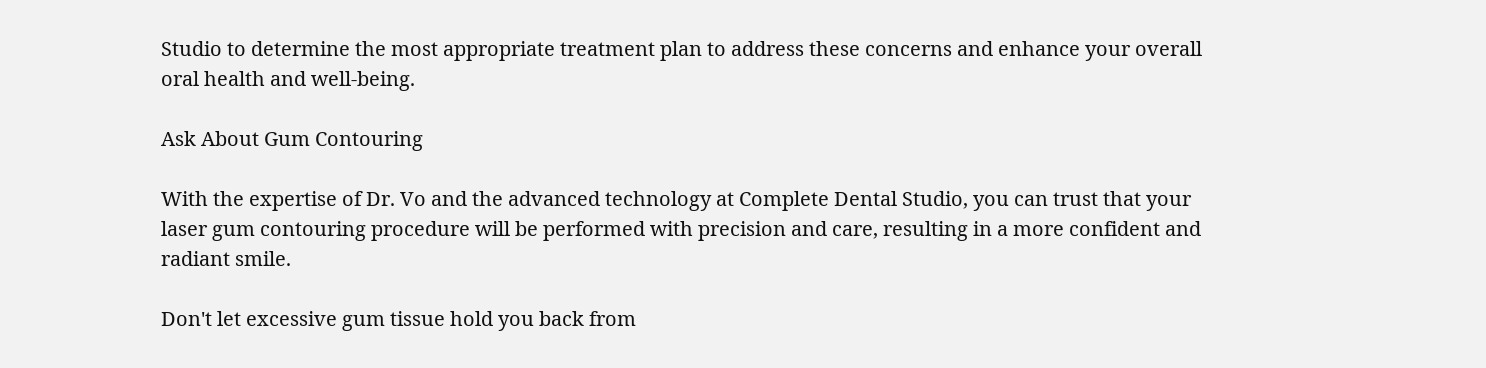Studio to determine the most appropriate treatment plan to address these concerns and enhance your overall oral health and well-being.

Ask About Gum Contouring

With the expertise of Dr. Vo and the advanced technology at Complete Dental Studio, you can trust that your laser gum contouring procedure will be performed with precision and care, resulting in a more confident and radiant smile.

Don't let excessive gum tissue hold you back from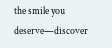the smile you deserve—discover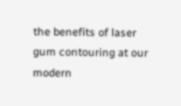the benefits of laser gum contouring at our modern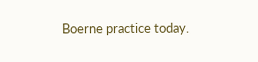Boerne practice today.